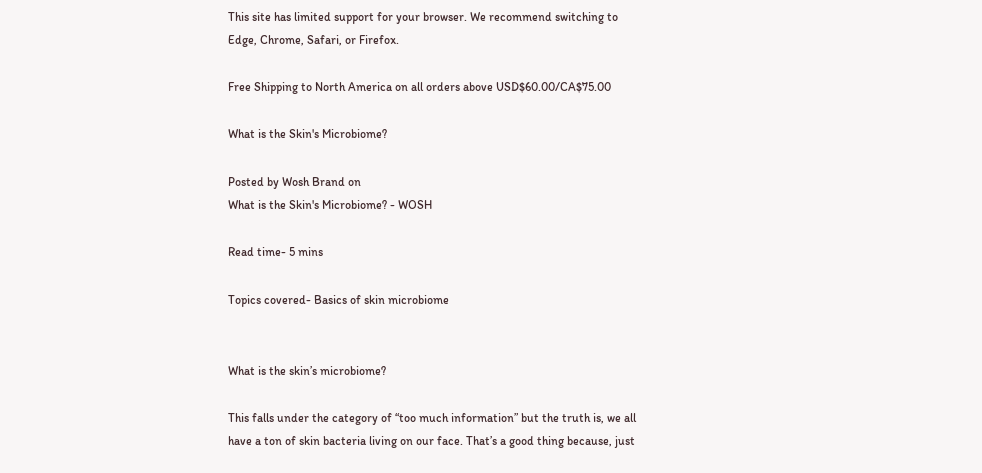This site has limited support for your browser. We recommend switching to Edge, Chrome, Safari, or Firefox.

Free Shipping to North America on all orders above USD$60.00/CA$75.00

What is the Skin's Microbiome?

Posted by Wosh Brand on
What is the Skin's Microbiome? - WOSH

Read time- 5 mins

Topics covered- Basics of skin microbiome


What is the skin’s microbiome?

This falls under the category of “too much information” but the truth is, we all have a ton of skin bacteria living on our face. That’s a good thing because, just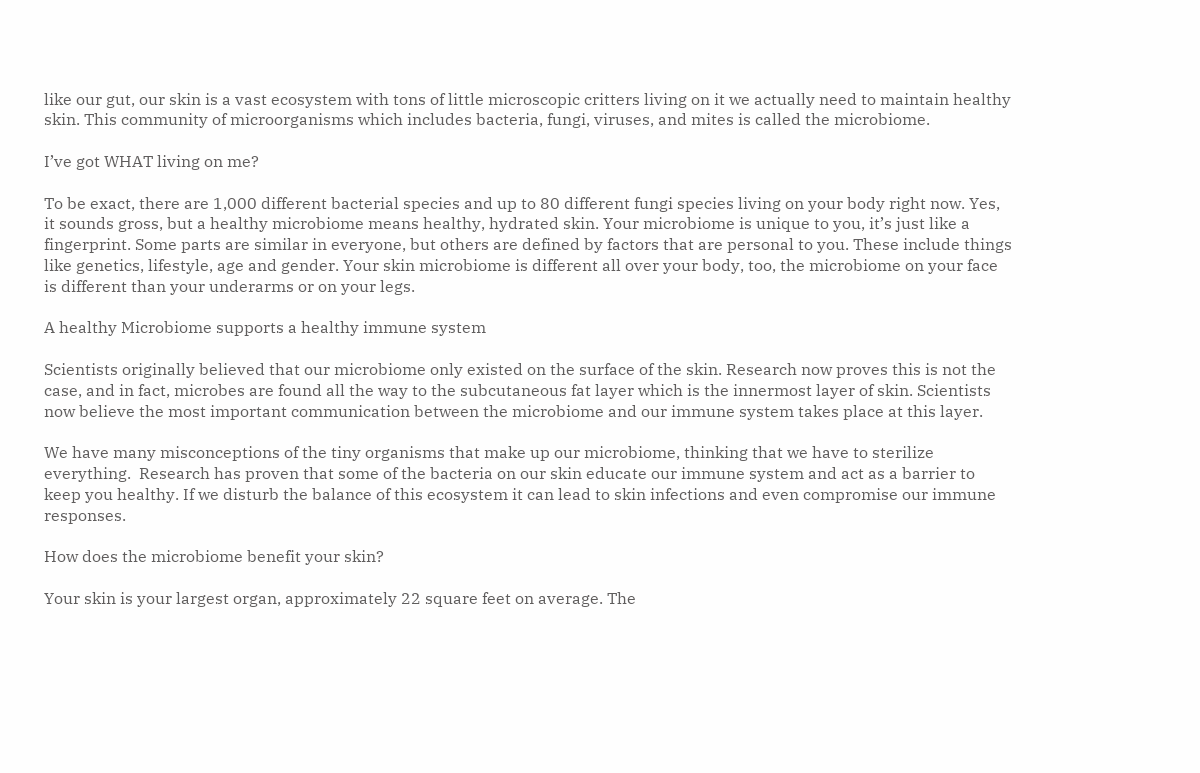like our gut, our skin is a vast ecosystem with tons of little microscopic critters living on it we actually need to maintain healthy skin. This community of microorganisms which includes bacteria, fungi, viruses, and mites is called the microbiome.

I’ve got WHAT living on me?

To be exact, there are 1,000 different bacterial species and up to 80 different fungi species living on your body right now. Yes, it sounds gross, but a healthy microbiome means healthy, hydrated skin. Your microbiome is unique to you, it’s just like a fingerprint. Some parts are similar in everyone, but others are defined by factors that are personal to you. These include things like genetics, lifestyle, age and gender. Your skin microbiome is different all over your body, too, the microbiome on your face is different than your underarms or on your legs.

A healthy Microbiome supports a healthy immune system

Scientists originally believed that our microbiome only existed on the surface of the skin. Research now proves this is not the case, and in fact, microbes are found all the way to the subcutaneous fat layer which is the innermost layer of skin. Scientists now believe the most important communication between the microbiome and our immune system takes place at this layer.

We have many misconceptions of the tiny organisms that make up our microbiome, thinking that we have to sterilize everything.  Research has proven that some of the bacteria on our skin educate our immune system and act as a barrier to keep you healthy. If we disturb the balance of this ecosystem it can lead to skin infections and even compromise our immune responses.

How does the microbiome benefit your skin?

Your skin is your largest organ, approximately 22 square feet on average. The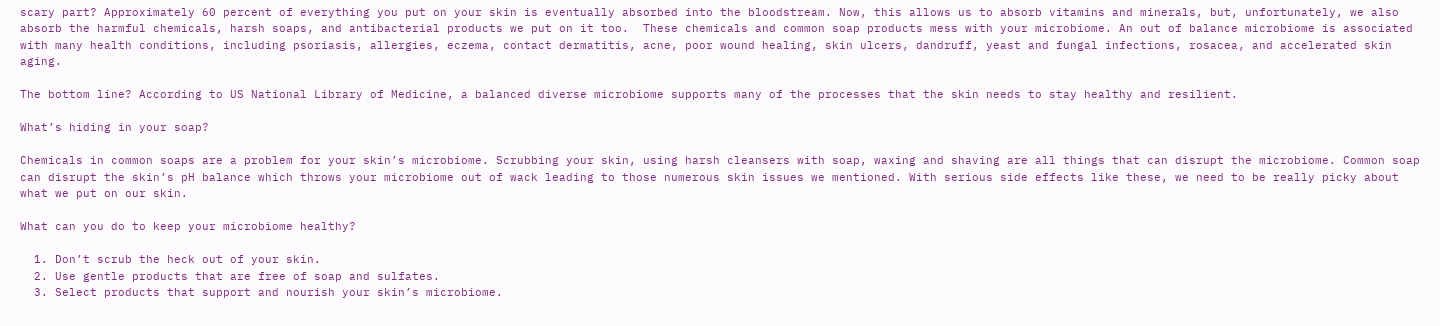scary part? Approximately 60 percent of everything you put on your skin is eventually absorbed into the bloodstream. Now, this allows us to absorb vitamins and minerals, but, unfortunately, we also absorb the harmful chemicals, harsh soaps, and antibacterial products we put on it too.  These chemicals and common soap products mess with your microbiome. An out of balance microbiome is associated with many health conditions, including psoriasis, allergies, eczema, contact dermatitis, acne, poor wound healing, skin ulcers, dandruff, yeast and fungal infections, rosacea, and accelerated skin aging.

The bottom line? According to US National Library of Medicine, a balanced diverse microbiome supports many of the processes that the skin needs to stay healthy and resilient.

What’s hiding in your soap?

Chemicals in common soaps are a problem for your skin’s microbiome. Scrubbing your skin, using harsh cleansers with soap, waxing and shaving are all things that can disrupt the microbiome. Common soap can disrupt the skin’s pH balance which throws your microbiome out of wack leading to those numerous skin issues we mentioned. With serious side effects like these, we need to be really picky about what we put on our skin.

What can you do to keep your microbiome healthy?

  1. Don’t scrub the heck out of your skin.
  2. Use gentle products that are free of soap and sulfates.
  3. Select products that support and nourish your skin’s microbiome.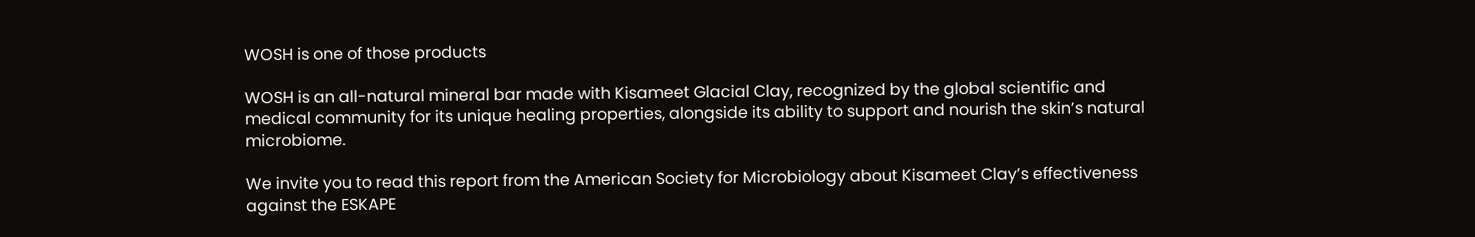WOSH is one of those products

WOSH is an all-natural mineral bar made with Kisameet Glacial Clay, recognized by the global scientific and medical community for its unique healing properties, alongside its ability to support and nourish the skin’s natural microbiome.

We invite you to read this report from the American Society for Microbiology about Kisameet Clay’s effectiveness against the ESKAPE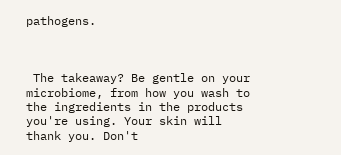pathogens.



 The takeaway? Be gentle on your microbiome, from how you wash to the ingredients in the products you're using. Your skin will thank you. Don't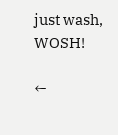just wash, WOSH!

←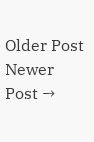Older Post Newer Post →